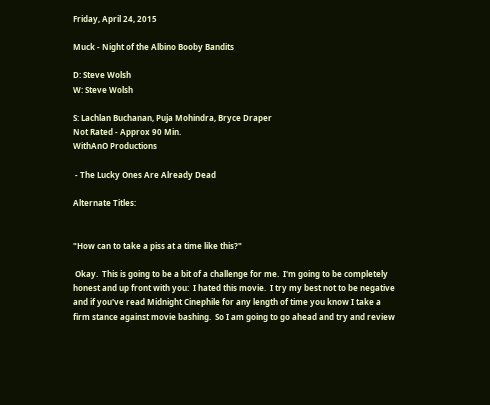Friday, April 24, 2015

Muck - Night of the Albino Booby Bandits

D: Steve Wolsh
W: Steve Wolsh

S: Lachlan Buchanan, Puja Mohindra, Bryce Draper
Not Rated - Approx 90 Min.
WithAnO Productions

 - The Lucky Ones Are Already Dead

Alternate Titles:


"How can to take a piss at a time like this?"

 Okay.  This is going to be a bit of a challenge for me.  I'm going to be completely honest and up front with you:  I hated this movie.  I try my best not to be negative and if you've read Midnight Cinephile for any length of time you know I take a firm stance against movie bashing.  So I am going to go ahead and try and review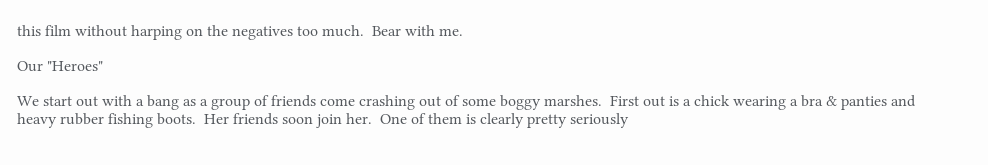this film without harping on the negatives too much.  Bear with me.

Our "Heroes"

We start out with a bang as a group of friends come crashing out of some boggy marshes.  First out is a chick wearing a bra & panties and heavy rubber fishing boots.  Her friends soon join her.  One of them is clearly pretty seriously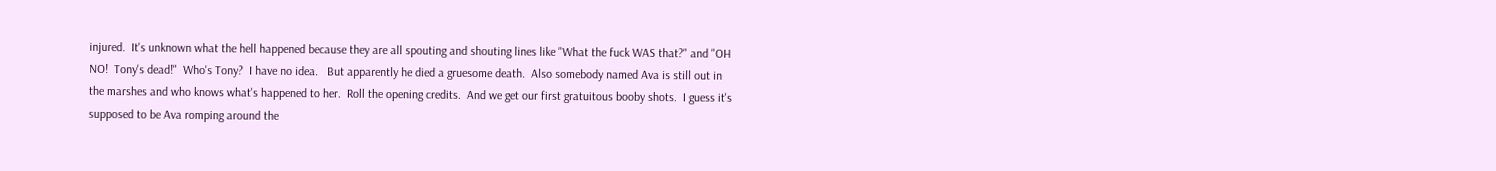injured.  It's unknown what the hell happened because they are all spouting and shouting lines like "What the fuck WAS that?" and "OH NO!  Tony's dead!"  Who's Tony?  I have no idea.   But apparently he died a gruesome death.  Also somebody named Ava is still out in the marshes and who knows what's happened to her.  Roll the opening credits.  And we get our first gratuitous booby shots.  I guess it's supposed to be Ava romping around the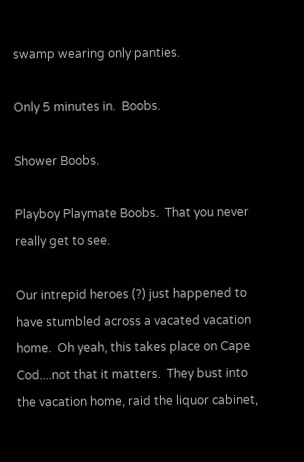swamp wearing only panties.

Only 5 minutes in.  Boobs.

Shower Boobs.

Playboy Playmate Boobs.  That you never really get to see.

Our intrepid heroes (?) just happened to have stumbled across a vacated vacation home.  Oh yeah, this takes place on Cape Cod....not that it matters.  They bust into the vacation home, raid the liquor cabinet,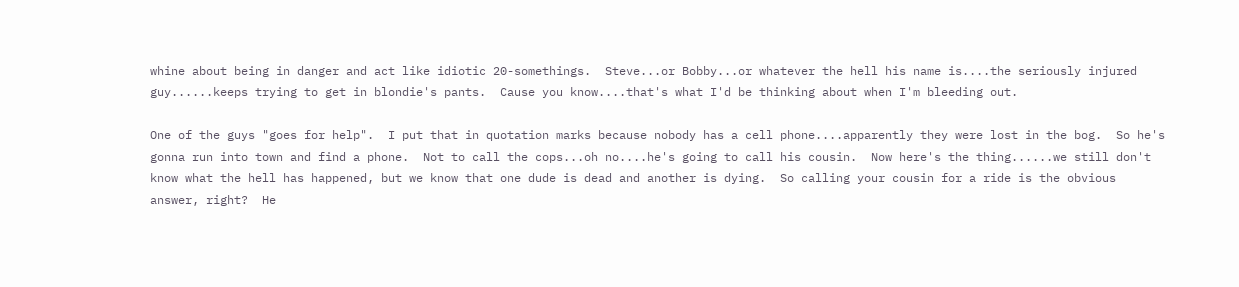whine about being in danger and act like idiotic 20-somethings.  Steve...or Bobby...or whatever the hell his name is....the seriously injured guy......keeps trying to get in blondie's pants.  Cause you know....that's what I'd be thinking about when I'm bleeding out.

One of the guys "goes for help".  I put that in quotation marks because nobody has a cell phone....apparently they were lost in the bog.  So he's gonna run into town and find a phone.  Not to call the cops...oh no....he's going to call his cousin.  Now here's the thing......we still don't know what the hell has happened, but we know that one dude is dead and another is dying.  So calling your cousin for a ride is the obvious answer, right?  He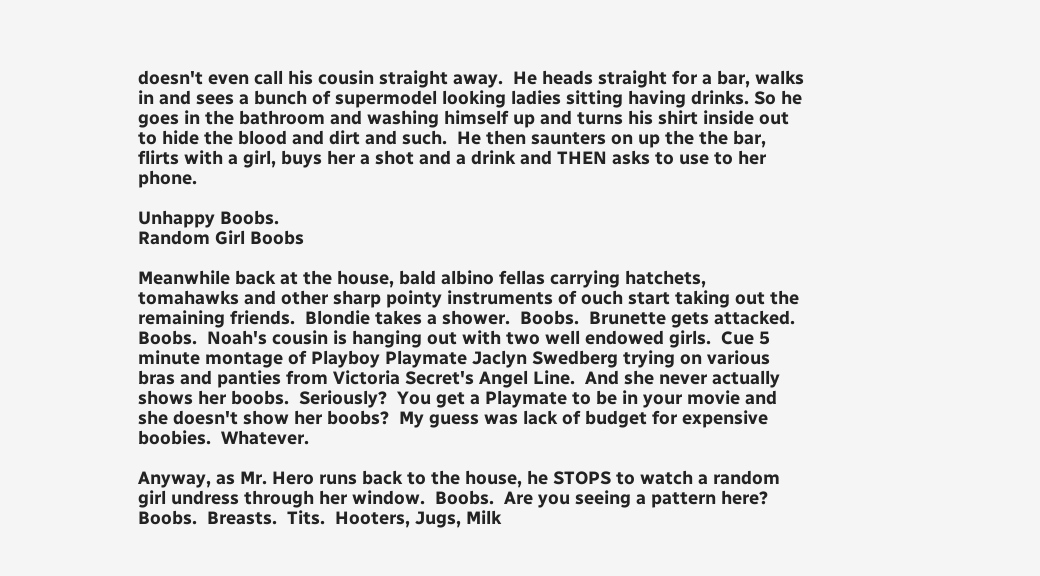doesn't even call his cousin straight away.  He heads straight for a bar, walks in and sees a bunch of supermodel looking ladies sitting having drinks. So he goes in the bathroom and washing himself up and turns his shirt inside out to hide the blood and dirt and such.  He then saunters on up the the bar, flirts with a girl, buys her a shot and a drink and THEN asks to use to her phone.

Unhappy Boobs.
Random Girl Boobs

Meanwhile back at the house, bald albino fellas carrying hatchets, tomahawks and other sharp pointy instruments of ouch start taking out the remaining friends.  Blondie takes a shower.  Boobs.  Brunette gets attacked.  Boobs.  Noah's cousin is hanging out with two well endowed girls.  Cue 5 minute montage of Playboy Playmate Jaclyn Swedberg trying on various bras and panties from Victoria Secret's Angel Line.  And she never actually shows her boobs.  Seriously?  You get a Playmate to be in your movie and she doesn't show her boobs?  My guess was lack of budget for expensive boobies.  Whatever.

Anyway, as Mr. Hero runs back to the house, he STOPS to watch a random girl undress through her window.  Boobs.  Are you seeing a pattern here?  Boobs.  Breasts.  Tits.  Hooters, Jugs, Milk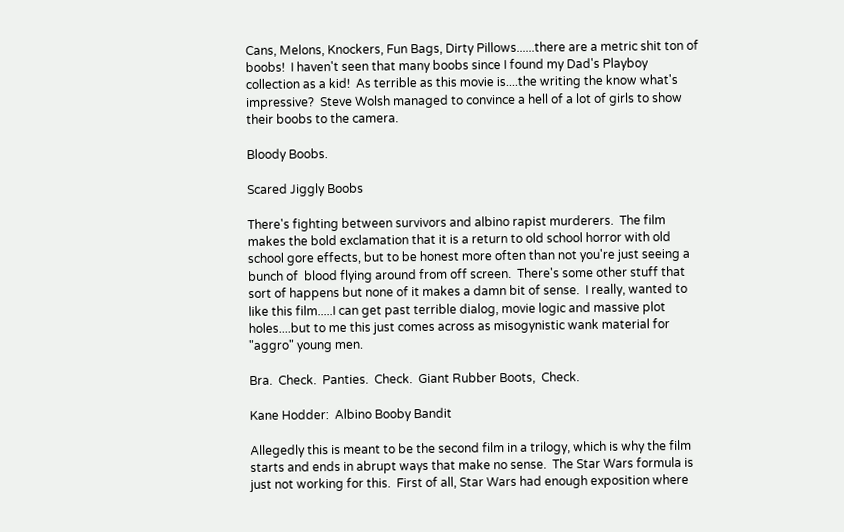Cans, Melons, Knockers, Fun Bags, Dirty Pillows......there are a metric shit ton of boobs!  I haven't seen that many boobs since I found my Dad's Playboy collection as a kid!  As terrible as this movie is....the writing the know what's impressive?  Steve Wolsh managed to convince a hell of a lot of girls to show their boobs to the camera.

Bloody Boobs.

Scared Jiggly Boobs

There's fighting between survivors and albino rapist murderers.  The film makes the bold exclamation that it is a return to old school horror with old school gore effects, but to be honest more often than not you're just seeing a bunch of  blood flying around from off screen.  There's some other stuff that sort of happens but none of it makes a damn bit of sense.  I really, wanted to like this film.....I can get past terrible dialog, movie logic and massive plot holes....but to me this just comes across as misogynistic wank material for "aggro" young men.

Bra.  Check.  Panties.  Check.  Giant Rubber Boots,  Check.

Kane Hodder:  Albino Booby Bandit

Allegedly this is meant to be the second film in a trilogy, which is why the film starts and ends in abrupt ways that make no sense.  The Star Wars formula is just not working for this.  First of all, Star Wars had enough exposition where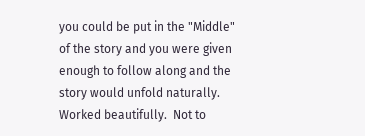you could be put in the "Middle" of the story and you were given enough to follow along and the story would unfold naturally.  Worked beautifully.  Not to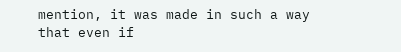mention, it was made in such a way that even if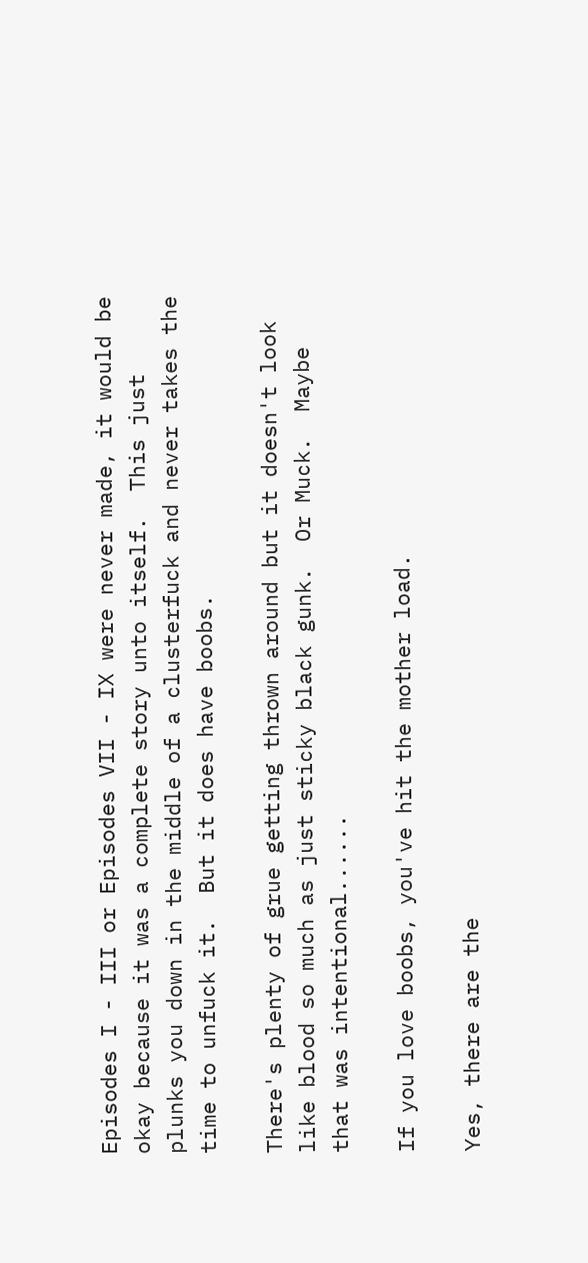Episodes I - III or Episodes VII - IX were never made, it would be okay because it was a complete story unto itself.  This just plunks you down in the middle of a clusterfuck and never takes the time to unfuck it.  But it does have boobs.

There's plenty of grue getting thrown around but it doesn't look like blood so much as just sticky black gunk.  Or Muck.  Maybe that was intentional......

If you love boobs, you've hit the mother load.

Yes, there are the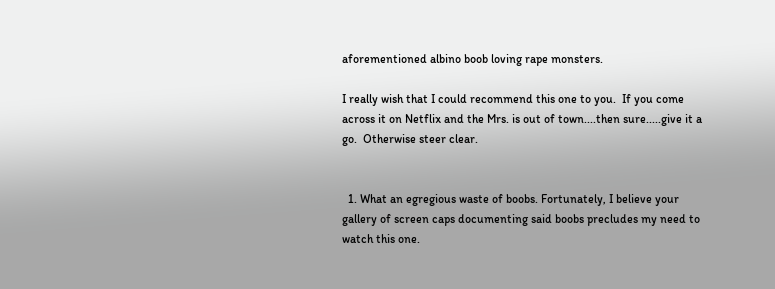aforementioned albino boob loving rape monsters.

I really wish that I could recommend this one to you.  If you come across it on Netflix and the Mrs. is out of town....then sure.....give it a go.  Otherwise steer clear.


  1. What an egregious waste of boobs. Fortunately, I believe your gallery of screen caps documenting said boobs precludes my need to watch this one.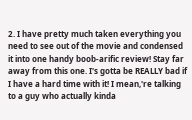2. I have pretty much taken everything you need to see out of the movie and condensed it into one handy boob-arific review! Stay far away from this one. I's gotta be REALLY bad if I have a hard time with it! I mean,'re talking to a guy who actually kinda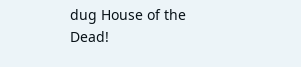dug House of the Dead!